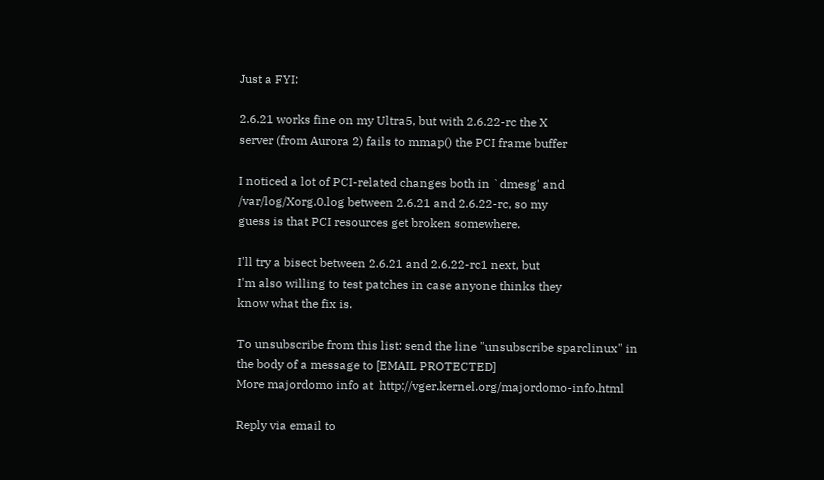Just a FYI:

2.6.21 works fine on my Ultra5, but with 2.6.22-rc the X
server (from Aurora 2) fails to mmap() the PCI frame buffer

I noticed a lot of PCI-related changes both in `dmesg' and
/var/log/Xorg.0.log between 2.6.21 and 2.6.22-rc, so my
guess is that PCI resources get broken somewhere.

I'll try a bisect between 2.6.21 and 2.6.22-rc1 next, but
I'm also willing to test patches in case anyone thinks they
know what the fix is.

To unsubscribe from this list: send the line "unsubscribe sparclinux" in
the body of a message to [EMAIL PROTECTED]
More majordomo info at  http://vger.kernel.org/majordomo-info.html

Reply via email to